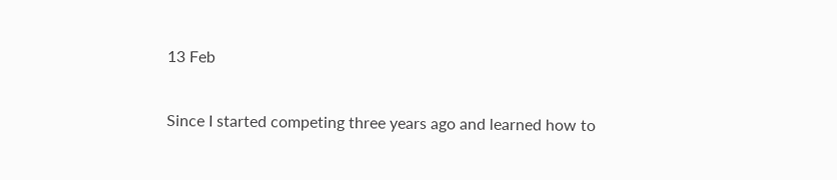13 Feb

Since I started competing three years ago and learned how to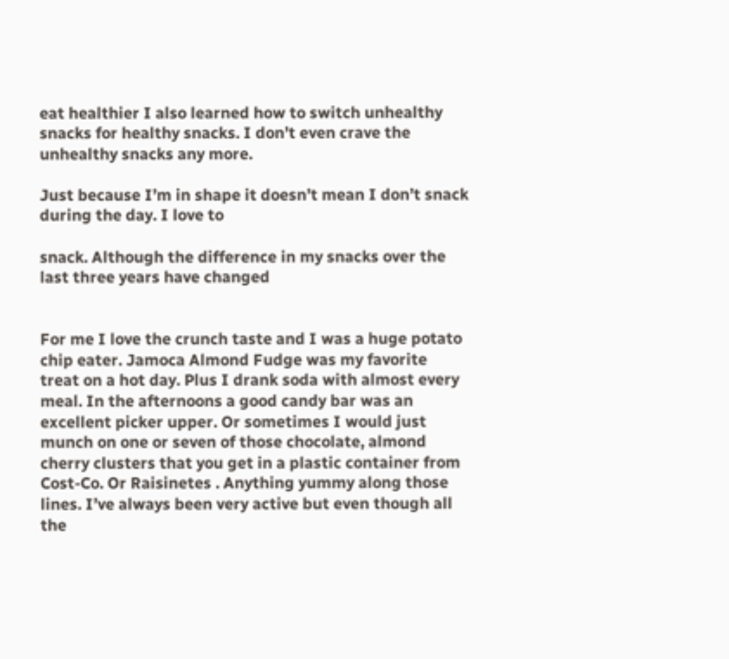eat healthier I also learned how to switch unhealthy snacks for healthy snacks. I don’t even crave the unhealthy snacks any more.

Just because I’m in shape it doesn’t mean I don’t snack during the day. I love to

snack. Although the difference in my snacks over the last three years have changed


For me I love the crunch taste and I was a huge potato chip eater. Jamoca Almond Fudge was my favorite treat on a hot day. Plus I drank soda with almost every meal. In the afternoons a good candy bar was an excellent picker upper. Or sometimes I would just munch on one or seven of those chocolate, almond cherry clusters that you get in a plastic container from Cost-Co. Or Raisinetes . Anything yummy along those lines. I’ve always been very active but even though all the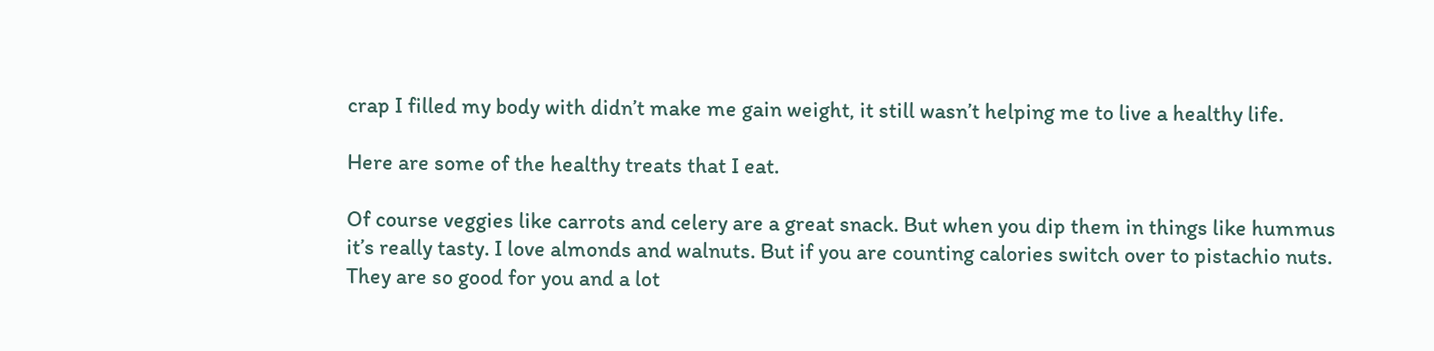crap I filled my body with didn’t make me gain weight, it still wasn’t helping me to live a healthy life.

Here are some of the healthy treats that I eat.

Of course veggies like carrots and celery are a great snack. But when you dip them in things like hummus it’s really tasty. I love almonds and walnuts. But if you are counting calories switch over to pistachio nuts. They are so good for you and a lot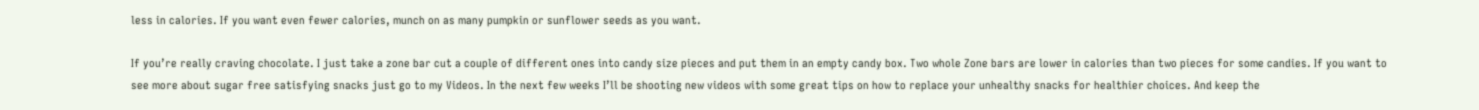less in calories. If you want even fewer calories, munch on as many pumpkin or sunflower seeds as you want.

If you’re really craving chocolate. I just take a zone bar cut a couple of different ones into candy size pieces and put them in an empty candy box. Two whole Zone bars are lower in calories than two pieces for some candies. If you want to see more about sugar free satisfying snacks just go to my Videos. In the next few weeks I’ll be shooting new videos with some great tips on how to replace your unhealthy snacks for healthier choices. And keep the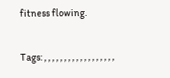fitness flowing.

Tags: , , , , , , , , , , , , , , , , , ,